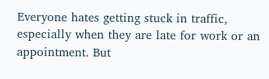Everyone hates getting stuck in traffic, especially when they are late for work or an appointment. But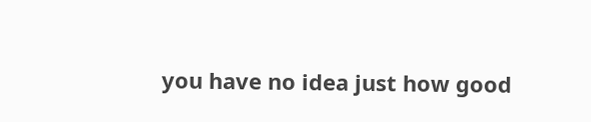you have no idea just how good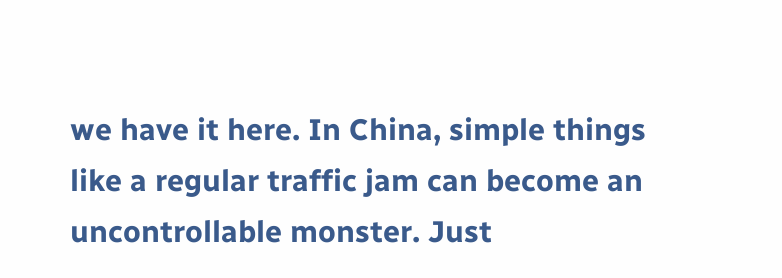we have it here. In China, simple things like a regular traffic jam can become an uncontrollable monster. Just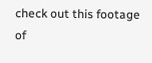check out this footage of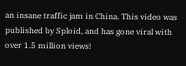an insane traffic jam in China. This video was published by Sploid, and has gone viral with over 1.5 million views!